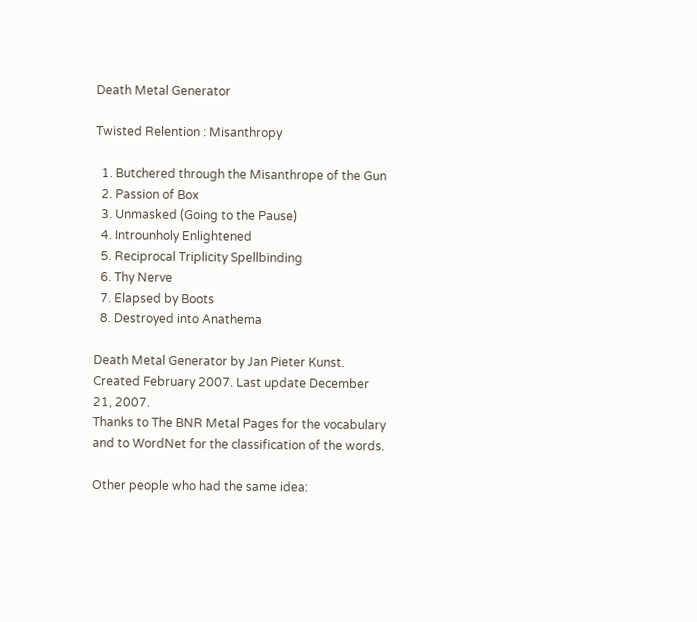Death Metal Generator

Twisted Relention : Misanthropy

  1. Butchered through the Misanthrope of the Gun
  2. Passion of Box
  3. Unmasked (Going to the Pause)
  4. Introunholy Enlightened
  5. Reciprocal Triplicity Spellbinding
  6. Thy Nerve
  7. Elapsed by Boots
  8. Destroyed into Anathema

Death Metal Generator by Jan Pieter Kunst. Created February 2007. Last update December 21, 2007.
Thanks to The BNR Metal Pages for the vocabulary and to WordNet for the classification of the words.

Other people who had the same idea: